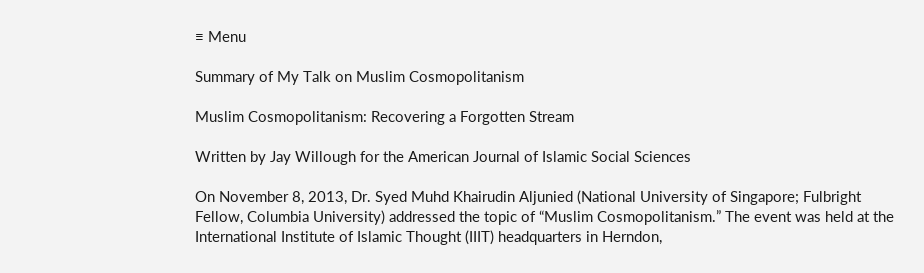≡ Menu

Summary of My Talk on Muslim Cosmopolitanism

Muslim Cosmopolitanism: Recovering a Forgotten Stream

Written by Jay Willough for the American Journal of Islamic Social Sciences

On November 8, 2013, Dr. Syed Muhd Khairudin Aljunied (National University of Singapore; Fulbright Fellow, Columbia University) addressed the topic of “Muslim Cosmopolitanism.” The event was held at the International Institute of Islamic Thought (IIIT) headquarters in Herndon,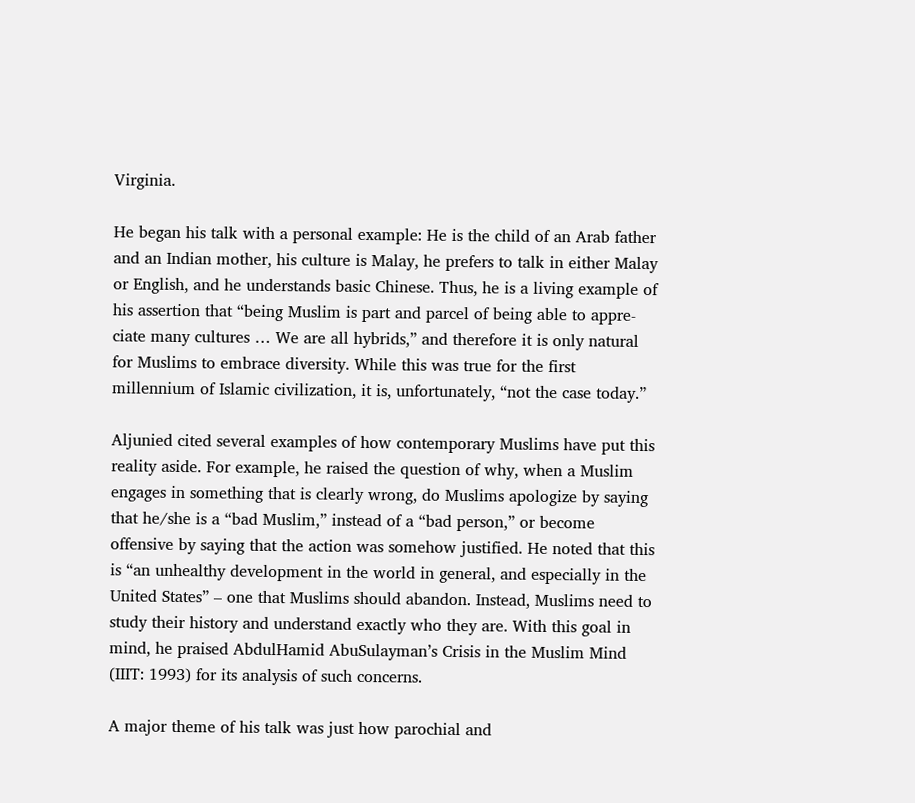Virginia.

He began his talk with a personal example: He is the child of an Arab father and an Indian mother, his culture is Malay, he prefers to talk in either Malay or English, and he understands basic Chinese. Thus, he is a living example of his assertion that “being Muslim is part and parcel of being able to appre- ciate many cultures … We are all hybrids,” and therefore it is only natural for Muslims to embrace diversity. While this was true for the first millennium of Islamic civilization, it is, unfortunately, “not the case today.”

Aljunied cited several examples of how contemporary Muslims have put this reality aside. For example, he raised the question of why, when a Muslim engages in something that is clearly wrong, do Muslims apologize by saying that he/she is a “bad Muslim,” instead of a “bad person,” or become offensive by saying that the action was somehow justified. He noted that this is “an unhealthy development in the world in general, and especially in the United States” – one that Muslims should abandon. Instead, Muslims need to study their history and understand exactly who they are. With this goal in mind, he praised AbdulHamid AbuSulayman’s Crisis in the Muslim Mind (IIIT: 1993) for its analysis of such concerns.

A major theme of his talk was just how parochial and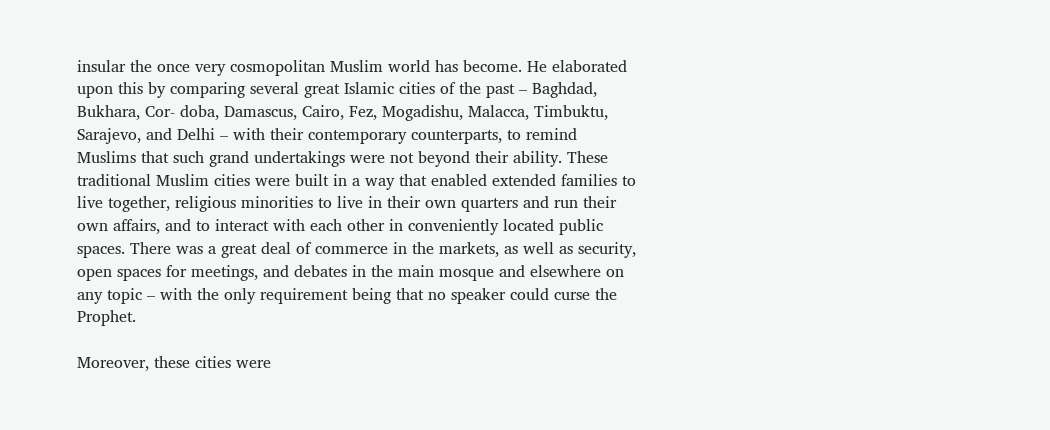insular the once very cosmopolitan Muslim world has become. He elaborated upon this by comparing several great Islamic cities of the past – Baghdad, Bukhara, Cor- doba, Damascus, Cairo, Fez, Mogadishu, Malacca, Timbuktu, Sarajevo, and Delhi – with their contemporary counterparts, to remind Muslims that such grand undertakings were not beyond their ability. These traditional Muslim cities were built in a way that enabled extended families to live together, religious minorities to live in their own quarters and run their own affairs, and to interact with each other in conveniently located public spaces. There was a great deal of commerce in the markets, as well as security, open spaces for meetings, and debates in the main mosque and elsewhere on any topic – with the only requirement being that no speaker could curse the Prophet.

Moreover, these cities were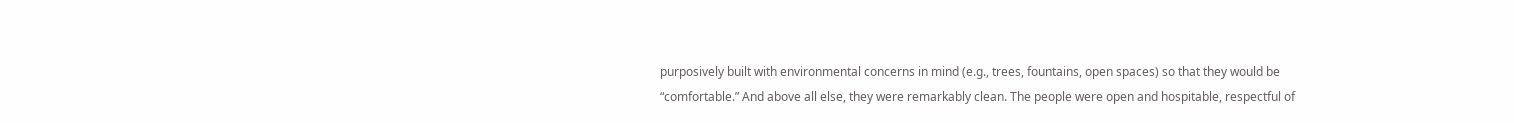purposively built with environmental concerns in mind (e.g., trees, fountains, open spaces) so that they would be “comfortable.” And above all else, they were remarkably clean. The people were open and hospitable, respectful of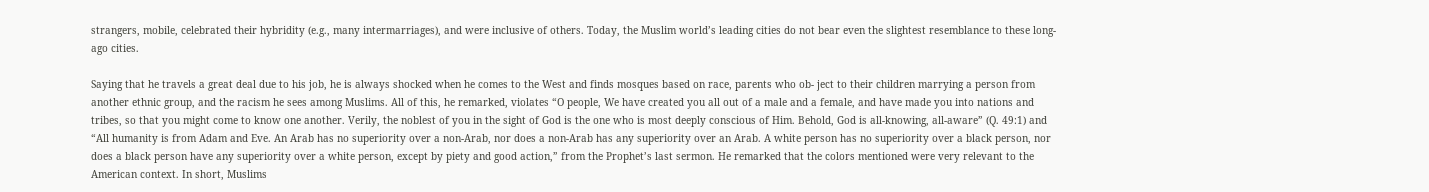strangers, mobile, celebrated their hybridity (e.g., many intermarriages), and were inclusive of others. Today, the Muslim world’s leading cities do not bear even the slightest resemblance to these long- ago cities.

Saying that he travels a great deal due to his job, he is always shocked when he comes to the West and finds mosques based on race, parents who ob- ject to their children marrying a person from another ethnic group, and the racism he sees among Muslims. All of this, he remarked, violates “O people, We have created you all out of a male and a female, and have made you into nations and tribes, so that you might come to know one another. Verily, the noblest of you in the sight of God is the one who is most deeply conscious of Him. Behold, God is all-knowing, all-aware” (Q. 49:1) and “All humanity is from Adam and Eve. An Arab has no superiority over a non-Arab, nor does a non-Arab has any superiority over an Arab. A white person has no superiority over a black person, nor does a black person have any superiority over a white person, except by piety and good action,” from the Prophet’s last sermon. He remarked that the colors mentioned were very relevant to the American context. In short, Muslims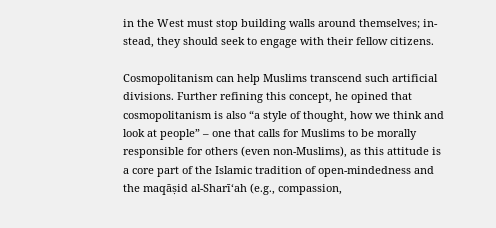in the West must stop building walls around themselves; in- stead, they should seek to engage with their fellow citizens.

Cosmopolitanism can help Muslims transcend such artificial divisions. Further refining this concept, he opined that cosmopolitanism is also “a style of thought, how we think and look at people” – one that calls for Muslims to be morally responsible for others (even non-Muslims), as this attitude is a core part of the Islamic tradition of open-mindedness and the maqāṣid al-Sharī‘ah (e.g., compassion,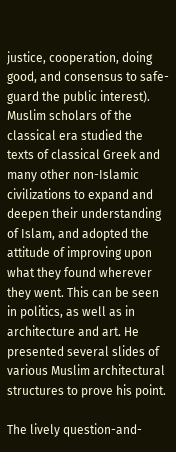justice, cooperation, doing good, and consensus to safe- guard the public interest). Muslim scholars of the classical era studied the texts of classical Greek and many other non-Islamic civilizations to expand and deepen their understanding of Islam, and adopted the attitude of improving upon what they found wherever they went. This can be seen in politics, as well as in architecture and art. He presented several slides of various Muslim architectural structures to prove his point.

The lively question-and-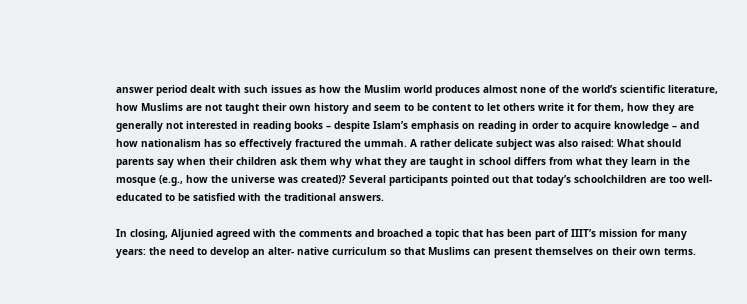answer period dealt with such issues as how the Muslim world produces almost none of the world’s scientific literature, how Muslims are not taught their own history and seem to be content to let others write it for them, how they are generally not interested in reading books – despite Islam’s emphasis on reading in order to acquire knowledge – and how nationalism has so effectively fractured the ummah. A rather delicate subject was also raised: What should parents say when their children ask them why what they are taught in school differs from what they learn in the mosque (e.g., how the universe was created)? Several participants pointed out that today’s schoolchildren are too well-educated to be satisfied with the traditional answers.

In closing, Aljunied agreed with the comments and broached a topic that has been part of IIIT’s mission for many years: the need to develop an alter- native curriculum so that Muslims can present themselves on their own terms.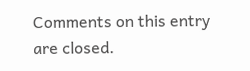Comments on this entry are closed.